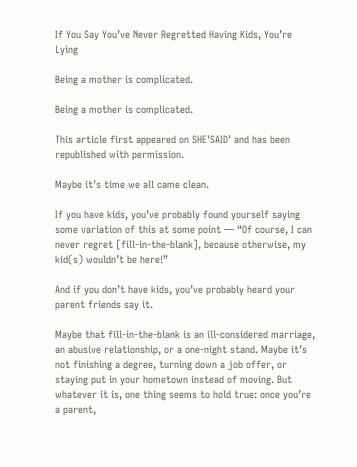If You Say You’ve Never Regretted Having Kids, You’re Lying

Being a mother is complicated.

Being a mother is complicated.

This article first appeared on SHE'SAID' and has been republished with permission.

Maybe it’s time we all came clean.

If you have kids, you’ve probably found yourself saying some variation of this at some point — “Of course, I can never regret [fill-in-the-blank], because otherwise, my kid(s) wouldn’t be here!”

And if you don’t have kids, you’ve probably heard your parent friends say it.

Maybe that fill-in-the-blank is an ill-considered marriage, an abusive relationship, or a one-night stand. Maybe it’s not finishing a degree, turning down a job offer, or staying put in your hometown instead of moving. But whatever it is, one thing seems to hold true: once you’re a parent,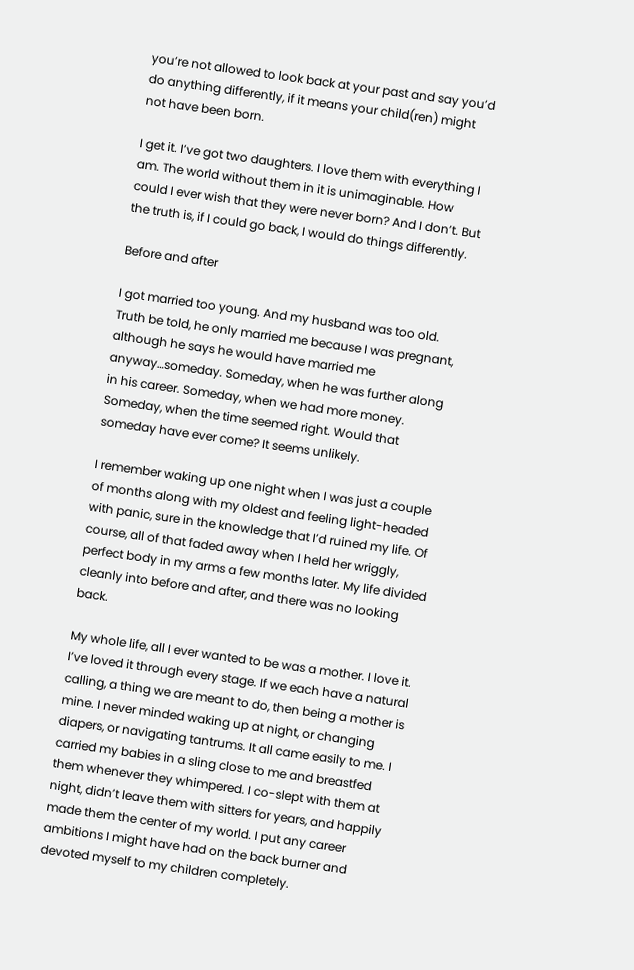you’re not allowed to look back at your past and say you’d do anything differently, if it means your child(ren) might not have been born.

I get it. I’ve got two daughters. I love them with everything I am. The world without them in it is unimaginable. How could I ever wish that they were never born? And I don’t. But the truth is, if I could go back, I would do things differently.

Before and after

I got married too young. And my husband was too old. Truth be told, he only married me because I was pregnant, although he says he would have married me anyway…someday. Someday, when he was further along in his career. Someday, when we had more money. Someday, when the time seemed right. Would that someday have ever come? It seems unlikely.

I remember waking up one night when I was just a couple of months along with my oldest and feeling light-headed with panic, sure in the knowledge that I’d ruined my life. Of course, all of that faded away when I held her wriggly, perfect body in my arms a few months later. My life divided cleanly into before and after, and there was no looking back.

My whole life, all I ever wanted to be was a mother. I love it. I’ve loved it through every stage. If we each have a natural calling, a thing we are meant to do, then being a mother is mine. I never minded waking up at night, or changing diapers, or navigating tantrums. It all came easily to me. I carried my babies in a sling close to me and breastfed them whenever they whimpered. I co-slept with them at night, didn’t leave them with sitters for years, and happily made them the center of my world. I put any career ambitions I might have had on the back burner and devoted myself to my children completely.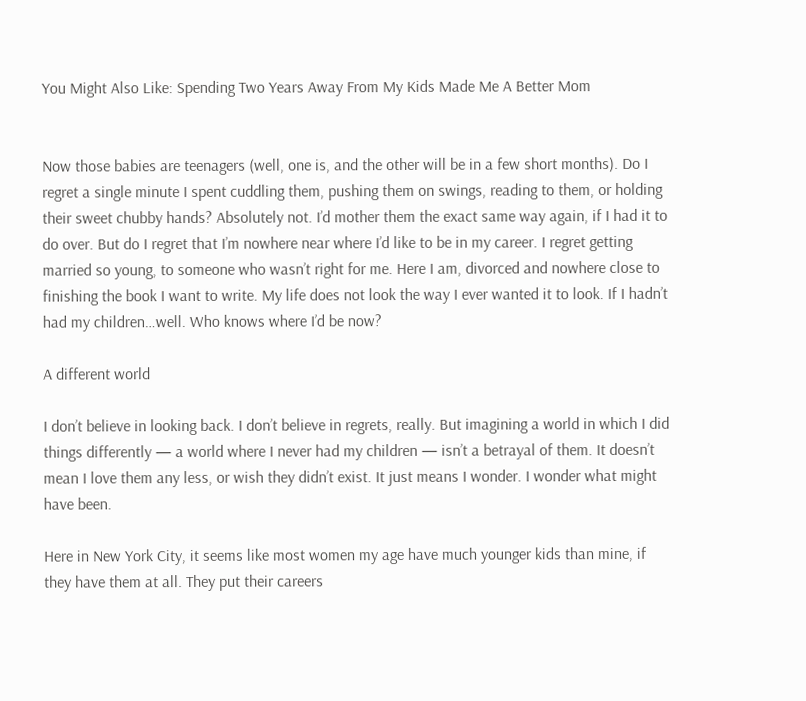You Might Also Like: Spending Two Years Away From My Kids Made Me A Better Mom


Now those babies are teenagers (well, one is, and the other will be in a few short months). Do I regret a single minute I spent cuddling them, pushing them on swings, reading to them, or holding their sweet chubby hands? Absolutely not. I’d mother them the exact same way again, if I had it to do over. But do I regret that I’m nowhere near where I’d like to be in my career. I regret getting married so young, to someone who wasn’t right for me. Here I am, divorced and nowhere close to finishing the book I want to write. My life does not look the way I ever wanted it to look. If I hadn’t had my children…well. Who knows where I’d be now?

A different world

I don’t believe in looking back. I don’t believe in regrets, really. But imagining a world in which I did things differently — a world where I never had my children — isn’t a betrayal of them. It doesn’t mean I love them any less, or wish they didn’t exist. It just means I wonder. I wonder what might have been.

Here in New York City, it seems like most women my age have much younger kids than mine, if they have them at all. They put their careers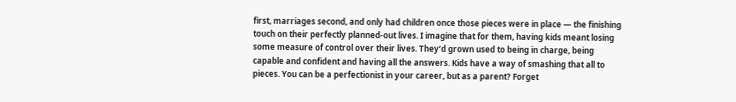first, marriages second, and only had children once those pieces were in place — the finishing touch on their perfectly planned-out lives. I imagine that for them, having kids meant losing some measure of control over their lives. They’d grown used to being in charge, being capable and confident and having all the answers. Kids have a way of smashing that all to pieces. You can be a perfectionist in your career, but as a parent? Forget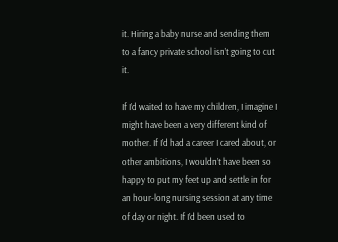it. Hiring a baby nurse and sending them to a fancy private school isn’t going to cut it.

If I’d waited to have my children, I imagine I might have been a very different kind of mother. If I’d had a career I cared about, or other ambitions, I wouldn’t have been so happy to put my feet up and settle in for an hour-long nursing session at any time of day or night. If I’d been used to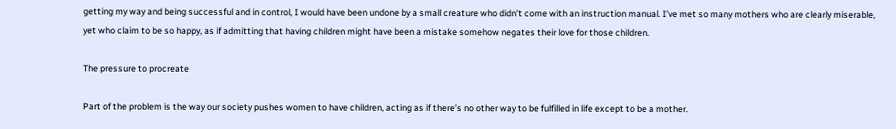getting my way and being successful and in control, I would have been undone by a small creature who didn’t come with an instruction manual. I’ve met so many mothers who are clearly miserable, yet who claim to be so happy, as if admitting that having children might have been a mistake somehow negates their love for those children.

The pressure to procreate

Part of the problem is the way our society pushes women to have children, acting as if there’s no other way to be fulfilled in life except to be a mother.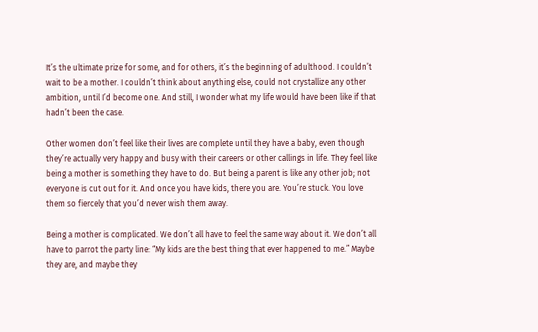It’s the ultimate prize for some, and for others, it’s the beginning of adulthood. I couldn’t wait to be a mother. I couldn’t think about anything else, could not crystallize any other ambition, until I’d become one. And still, I wonder what my life would have been like if that hadn’t been the case.

Other women don’t feel like their lives are complete until they have a baby, even though they’re actually very happy and busy with their careers or other callings in life. They feel like being a mother is something they have to do. But being a parent is like any other job; not everyone is cut out for it. And once you have kids, there you are. You’re stuck. You love them so fiercely that you’d never wish them away.

Being a mother is complicated. We don’t all have to feel the same way about it. We don’t all have to parrot the party line: “My kids are the best thing that ever happened to me.” Maybe they are, and maybe they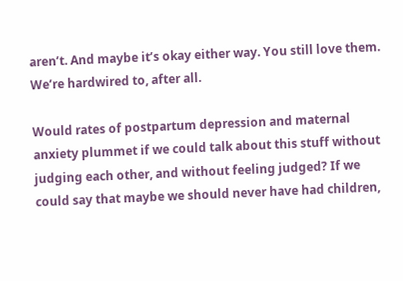aren’t. And maybe it’s okay either way. You still love them. We’re hardwired to, after all.

Would rates of postpartum depression and maternal anxiety plummet if we could talk about this stuff without judging each other, and without feeling judged? If we could say that maybe we should never have had children,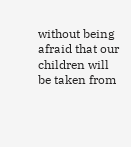without being afraid that our children will be taken from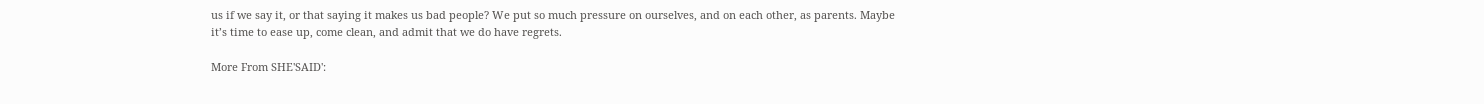us if we say it, or that saying it makes us bad people? We put so much pressure on ourselves, and on each other, as parents. Maybe it’s time to ease up, come clean, and admit that we do have regrets.

More From SHE'SAID':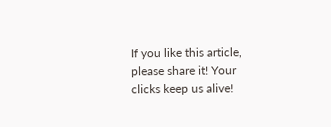If you like this article, please share it! Your clicks keep us alive!